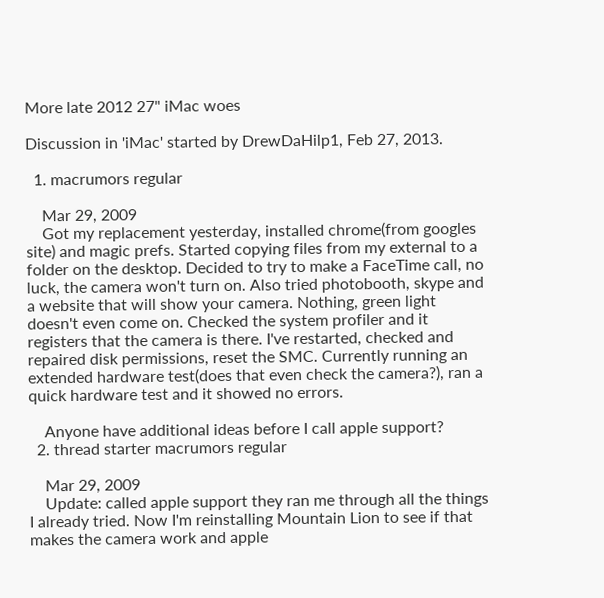More late 2012 27" iMac woes

Discussion in 'iMac' started by DrewDaHilp1, Feb 27, 2013.

  1. macrumors regular

    Mar 29, 2009
    Got my replacement yesterday, installed chrome(from googles site) and magic prefs. Started copying files from my external to a folder on the desktop. Decided to try to make a FaceTime call, no luck, the camera won't turn on. Also tried photobooth, skype and a website that will show your camera. Nothing, green light doesn't even come on. Checked the system profiler and it registers that the camera is there. I've restarted, checked and repaired disk permissions, reset the SMC. Currently running an extended hardware test(does that even check the camera?), ran a quick hardware test and it showed no errors.

    Anyone have additional ideas before I call apple support?
  2. thread starter macrumors regular

    Mar 29, 2009
    Update: called apple support they ran me through all the things I already tried. Now I'm reinstalling Mountain Lion to see if that makes the camera work and apple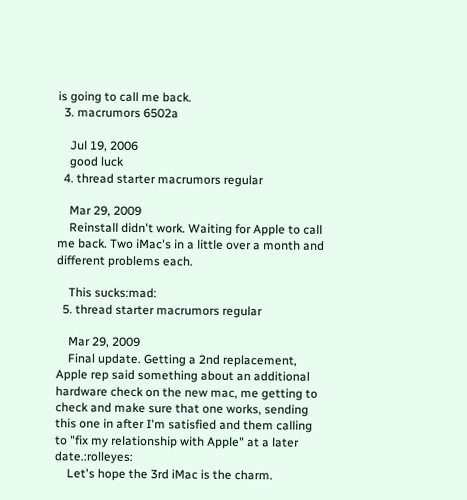is going to call me back.
  3. macrumors 6502a

    Jul 19, 2006
    good luck
  4. thread starter macrumors regular

    Mar 29, 2009
    Reinstall didn't work. Waiting for Apple to call me back. Two iMac's in a little over a month and different problems each.

    This sucks:mad:
  5. thread starter macrumors regular

    Mar 29, 2009
    Final update. Getting a 2nd replacement, Apple rep said something about an additional hardware check on the new mac, me getting to check and make sure that one works, sending this one in after I'm satisfied and them calling to "fix my relationship with Apple" at a later date.:rolleyes:
    Let's hope the 3rd iMac is the charm.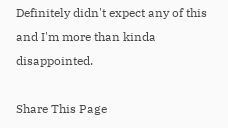Definitely didn't expect any of this and I'm more than kinda disappointed.

Share This Page